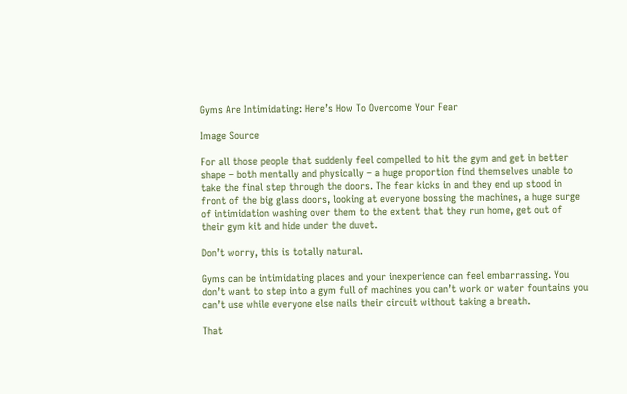Gyms Are Intimidating: Here’s How To Overcome Your Fear

Image Source

For all those people that suddenly feel compelled to hit the gym and get in better shape – both mentally and physically – a huge proportion find themselves unable to take the final step through the doors. The fear kicks in and they end up stood in front of the big glass doors, looking at everyone bossing the machines, a huge surge of intimidation washing over them to the extent that they run home, get out of their gym kit and hide under the duvet.

Don’t worry, this is totally natural.

Gyms can be intimidating places and your inexperience can feel embarrassing. You don’t want to step into a gym full of machines you can’t work or water fountains you can’t use while everyone else nails their circuit without taking a breath.

That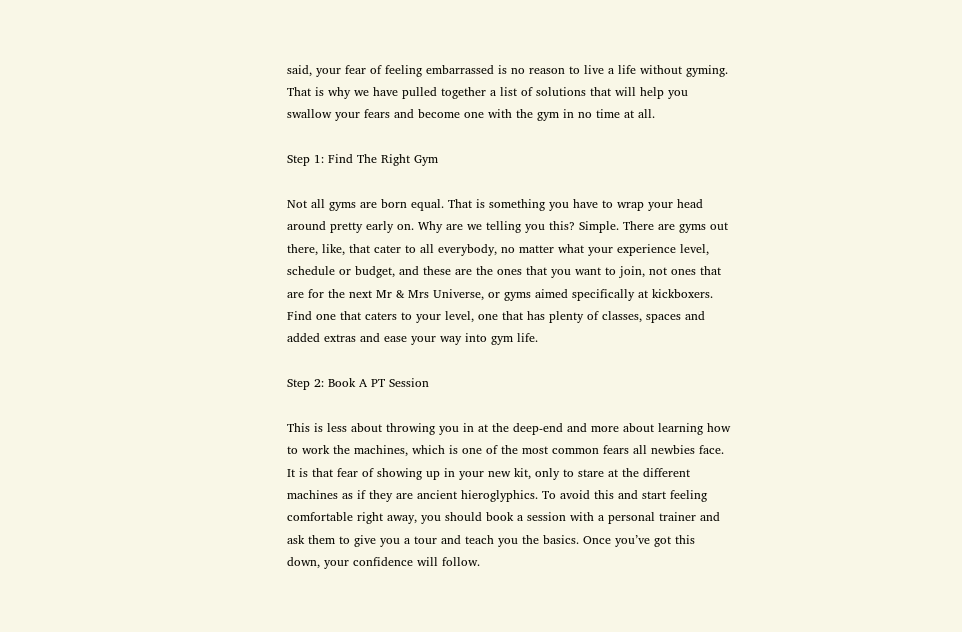said, your fear of feeling embarrassed is no reason to live a life without gyming. That is why we have pulled together a list of solutions that will help you swallow your fears and become one with the gym in no time at all.

Step 1: Find The Right Gym

Not all gyms are born equal. That is something you have to wrap your head around pretty early on. Why are we telling you this? Simple. There are gyms out there, like, that cater to all everybody, no matter what your experience level, schedule or budget, and these are the ones that you want to join, not ones that are for the next Mr & Mrs Universe, or gyms aimed specifically at kickboxers. Find one that caters to your level, one that has plenty of classes, spaces and added extras and ease your way into gym life.

Step 2: Book A PT Session

This is less about throwing you in at the deep-end and more about learning how to work the machines, which is one of the most common fears all newbies face. It is that fear of showing up in your new kit, only to stare at the different machines as if they are ancient hieroglyphics. To avoid this and start feeling comfortable right away, you should book a session with a personal trainer and ask them to give you a tour and teach you the basics. Once you’ve got this down, your confidence will follow.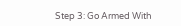Step 3: Go Armed With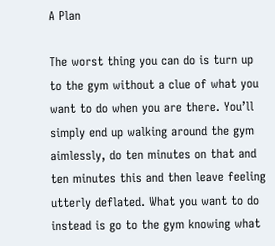A Plan

The worst thing you can do is turn up to the gym without a clue of what you want to do when you are there. You’ll simply end up walking around the gym aimlessly, do ten minutes on that and ten minutes this and then leave feeling utterly deflated. What you want to do instead is go to the gym knowing what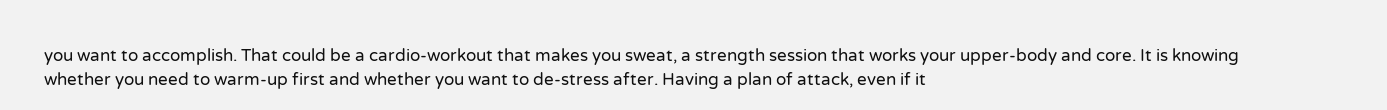you want to accomplish. That could be a cardio-workout that makes you sweat, a strength session that works your upper-body and core. It is knowing whether you need to warm-up first and whether you want to de-stress after. Having a plan of attack, even if it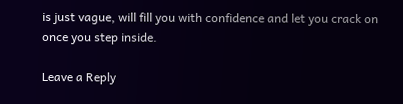is just vague, will fill you with confidence and let you crack on once you step inside.

Leave a Reply